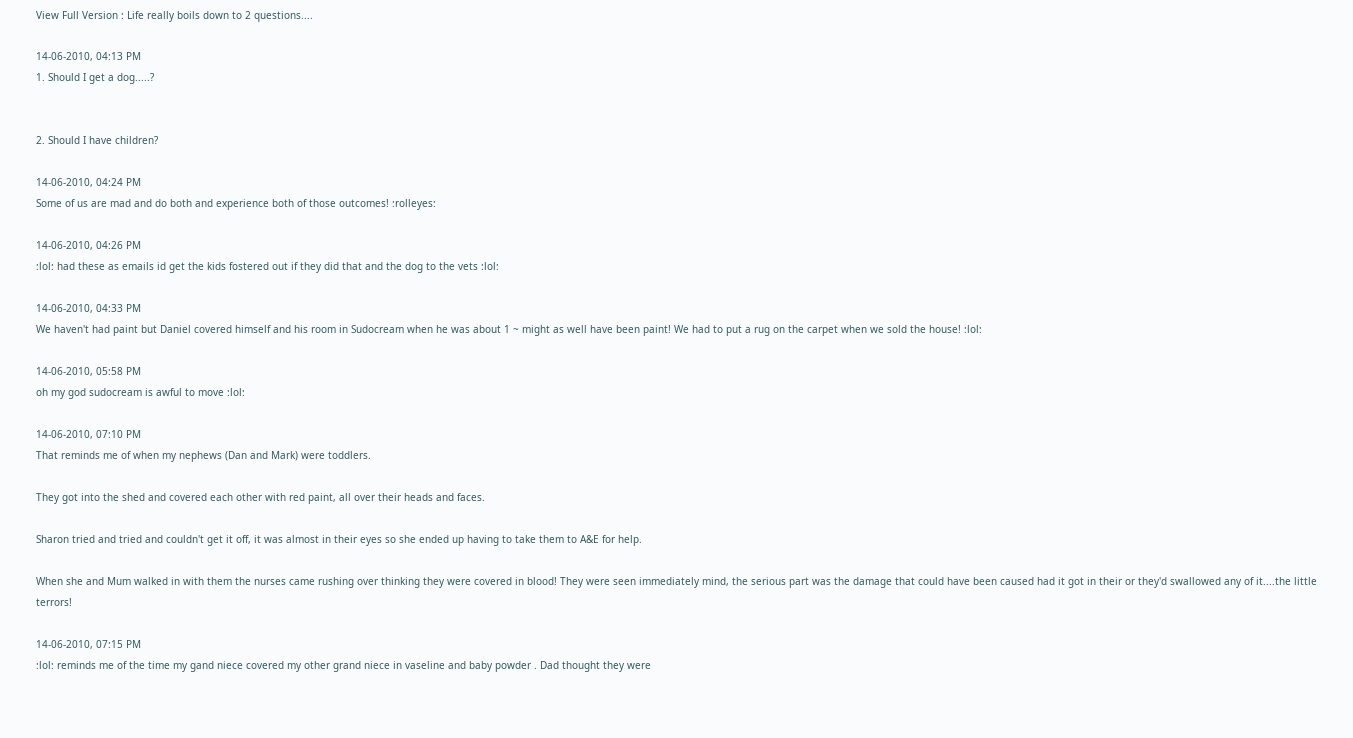View Full Version : Life really boils down to 2 questions....

14-06-2010, 04:13 PM
1. Should I get a dog.....?


2. Should I have children?

14-06-2010, 04:24 PM
Some of us are mad and do both and experience both of those outcomes! :rolleyes:

14-06-2010, 04:26 PM
:lol: had these as emails id get the kids fostered out if they did that and the dog to the vets :lol:

14-06-2010, 04:33 PM
We haven't had paint but Daniel covered himself and his room in Sudocream when he was about 1 ~ might as well have been paint! We had to put a rug on the carpet when we sold the house! :lol:

14-06-2010, 05:58 PM
oh my god sudocream is awful to move :lol:

14-06-2010, 07:10 PM
That reminds me of when my nephews (Dan and Mark) were toddlers.

They got into the shed and covered each other with red paint, all over their heads and faces.

Sharon tried and tried and couldn't get it off, it was almost in their eyes so she ended up having to take them to A&E for help.

When she and Mum walked in with them the nurses came rushing over thinking they were covered in blood! They were seen immediately mind, the serious part was the damage that could have been caused had it got in their or they'd swallowed any of it....the little terrors!

14-06-2010, 07:15 PM
:lol: reminds me of the time my gand niece covered my other grand niece in vaseline and baby powder . Dad thought they were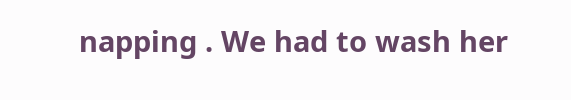napping . We had to wash her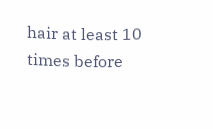hair at least 10 times before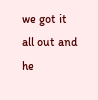we got it all out and he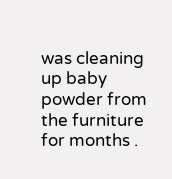was cleaning up baby powder from the furniture for months .